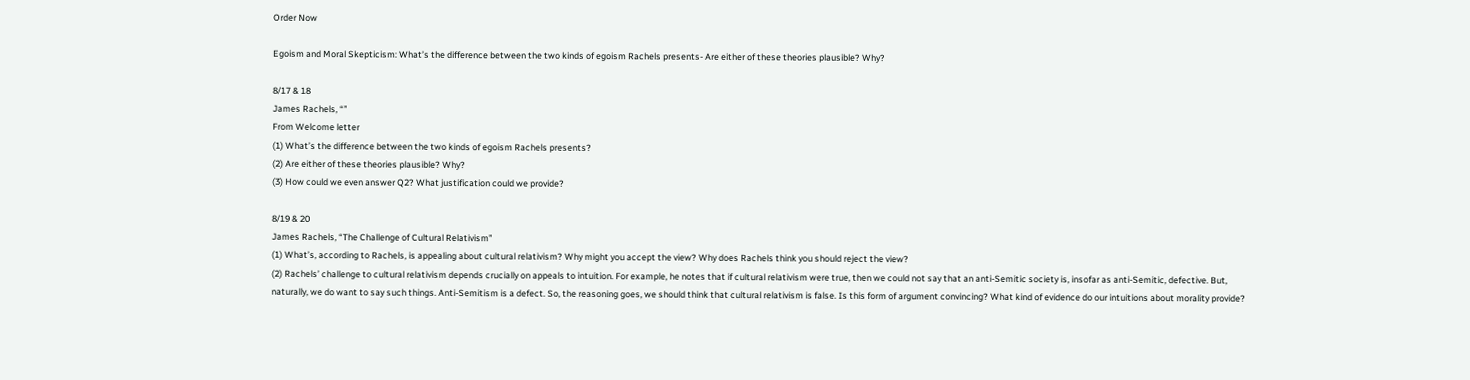Order Now

Egoism and Moral Skepticism: What’s the difference between the two kinds of egoism Rachels presents- Are either of these theories plausible? Why?

8/17 & 18
James Rachels, “”
From Welcome letter
(1) What’s the difference between the two kinds of egoism Rachels presents?
(2) Are either of these theories plausible? Why?
(3) How could we even answer Q2? What justification could we provide?

8/19 & 20
James Rachels, “The Challenge of Cultural Relativism”
(1) What’s, according to Rachels, is appealing about cultural relativism? Why might you accept the view? Why does Rachels think you should reject the view?
(2) Rachels’ challenge to cultural relativism depends crucially on appeals to intuition. For example, he notes that if cultural relativism were true, then we could not say that an anti-Semitic society is, insofar as anti-Semitic, defective. But, naturally, we do want to say such things. Anti-Semitism is a defect. So, the reasoning goes, we should think that cultural relativism is false. Is this form of argument convincing? What kind of evidence do our intuitions about morality provide?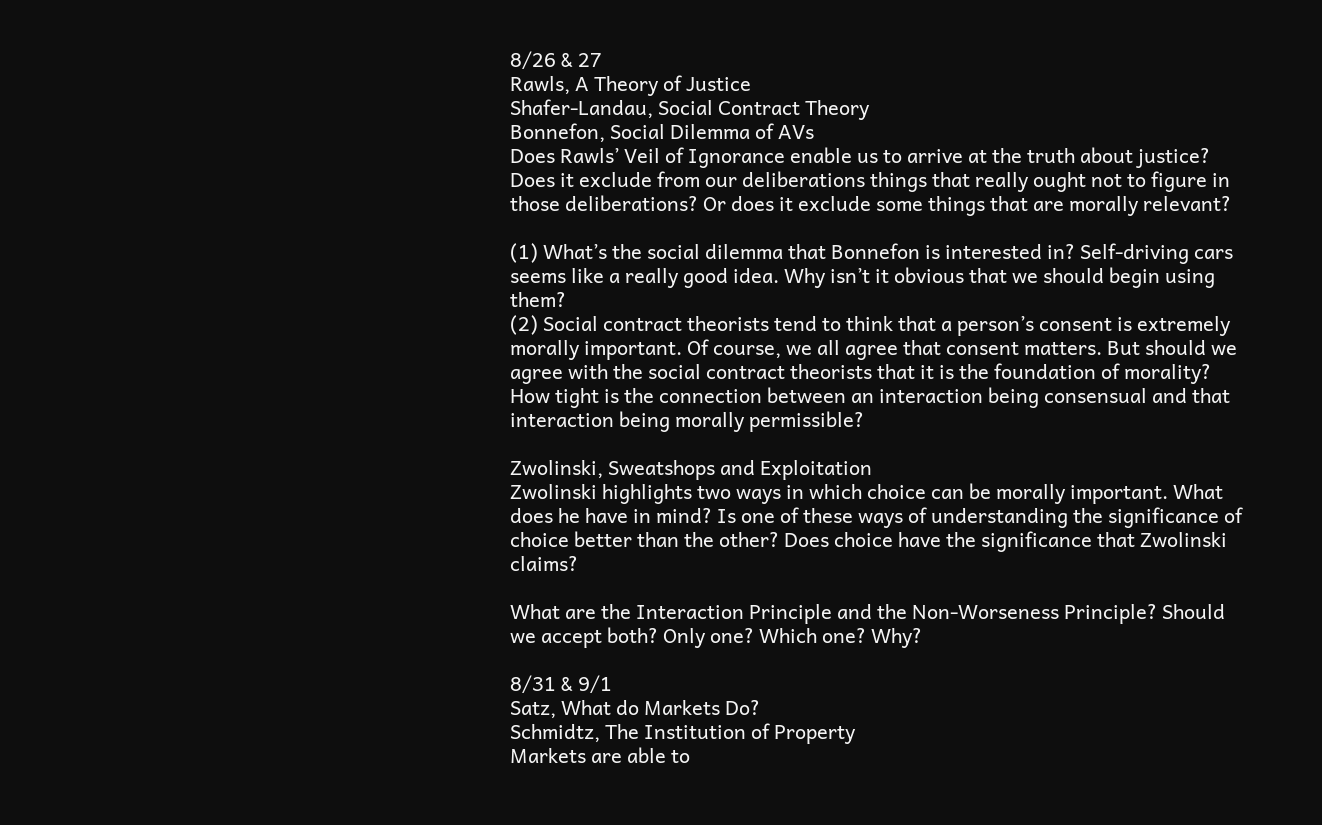8/26 & 27
Rawls, A Theory of Justice
Shafer-Landau, Social Contract Theory
Bonnefon, Social Dilemma of AVs
Does Rawls’ Veil of Ignorance enable us to arrive at the truth about justice? Does it exclude from our deliberations things that really ought not to figure in those deliberations? Or does it exclude some things that are morally relevant?

(1) What’s the social dilemma that Bonnefon is interested in? Self-driving cars seems like a really good idea. Why isn’t it obvious that we should begin using them?
(2) Social contract theorists tend to think that a person’s consent is extremely morally important. Of course, we all agree that consent matters. But should we agree with the social contract theorists that it is the foundation of morality? How tight is the connection between an interaction being consensual and that interaction being morally permissible?

Zwolinski, Sweatshops and Exploitation
Zwolinski highlights two ways in which choice can be morally important. What does he have in mind? Is one of these ways of understanding the significance of choice better than the other? Does choice have the significance that Zwolinski claims?

What are the Interaction Principle and the Non-Worseness Principle? Should we accept both? Only one? Which one? Why?

8/31 & 9/1
Satz, What do Markets Do?
Schmidtz, The Institution of Property
Markets are able to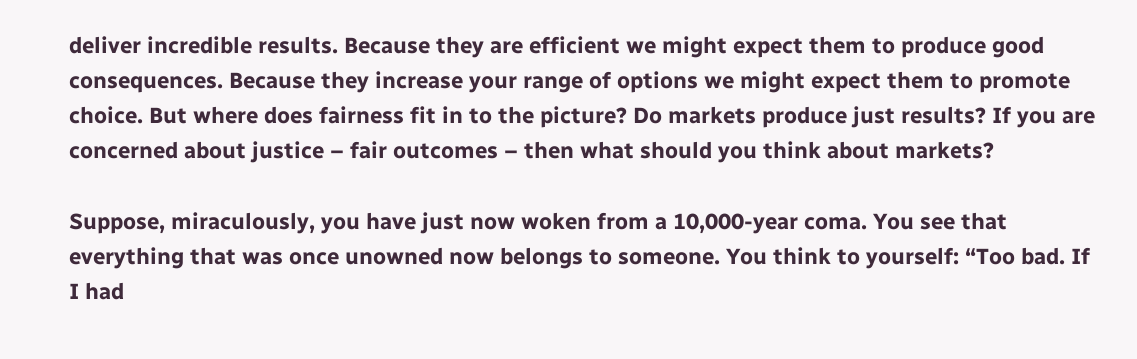deliver incredible results. Because they are efficient we might expect them to produce good consequences. Because they increase your range of options we might expect them to promote choice. But where does fairness fit in to the picture? Do markets produce just results? If you are concerned about justice – fair outcomes – then what should you think about markets?

Suppose, miraculously, you have just now woken from a 10,000-year coma. You see that everything that was once unowned now belongs to someone. You think to yourself: “Too bad. If I had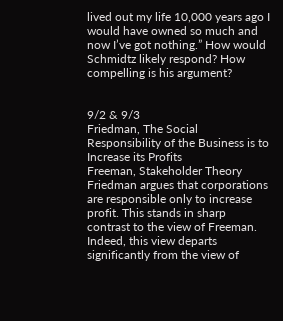lived out my life 10,000 years ago I would have owned so much and now I’ve got nothing.” How would Schmidtz likely respond? How compelling is his argument?


9/2 & 9/3
Friedman, The Social Responsibility of the Business is to Increase its Profits
Freeman, Stakeholder Theory
Friedman argues that corporations are responsible only to increase profit. This stands in sharp contrast to the view of Freeman. Indeed, this view departs significantly from the view of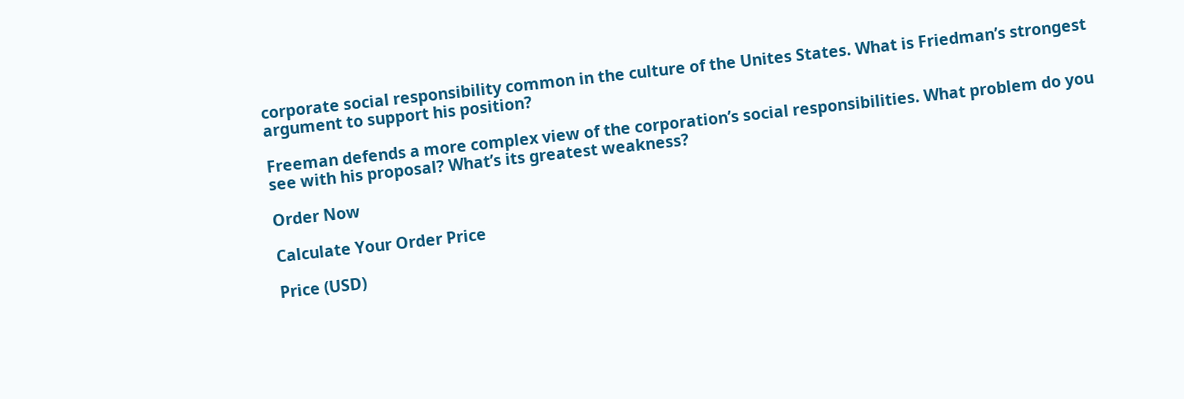corporate social responsibility common in the culture of the Unites States. What is Friedman’s strongest argument to support his position?

Freeman defends a more complex view of the corporation’s social responsibilities. What problem do you see with his proposal? What’s its greatest weakness?

Order Now

Calculate Your Order Price

Price (USD)